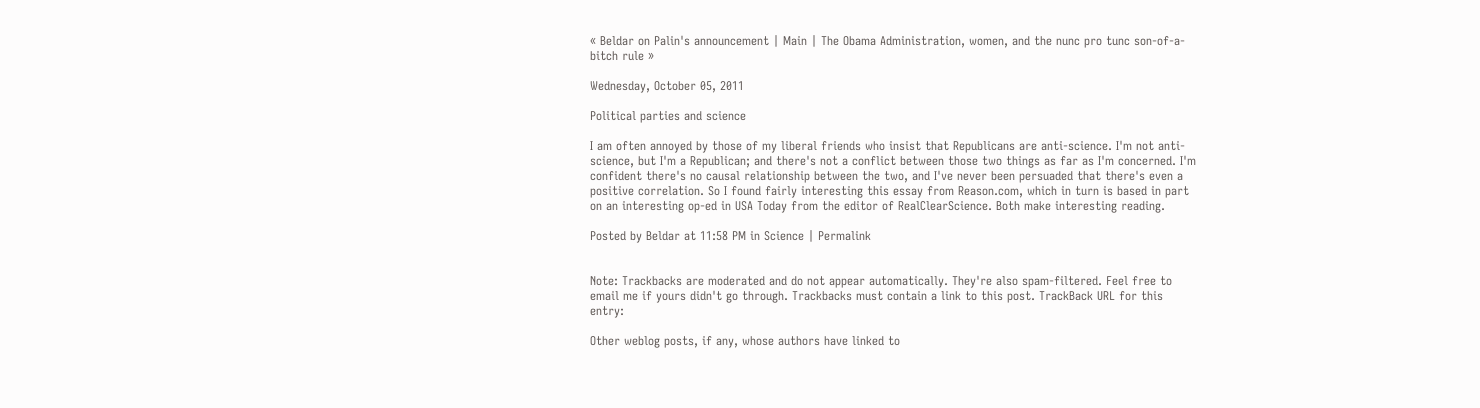« Beldar on Palin's announcement | Main | The Obama Administration, women, and the nunc pro tunc son-of-a-bitch rule »

Wednesday, October 05, 2011

Political parties and science

I am often annoyed by those of my liberal friends who insist that Republicans are anti-science. I'm not anti-science, but I'm a Republican; and there's not a conflict between those two things as far as I'm concerned. I'm confident there's no causal relationship between the two, and I've never been persuaded that there's even a positive correlation. So I found fairly interesting this essay from Reason.com, which in turn is based in part on an interesting op-ed in USA Today from the editor of RealClearScience. Both make interesting reading.

Posted by Beldar at 11:58 PM in Science | Permalink


Note: Trackbacks are moderated and do not appear automatically. They're also spam-filtered. Feel free to email me if yours didn't go through. Trackbacks must contain a link to this post. TrackBack URL for this entry:

Other weblog posts, if any, whose authors have linked to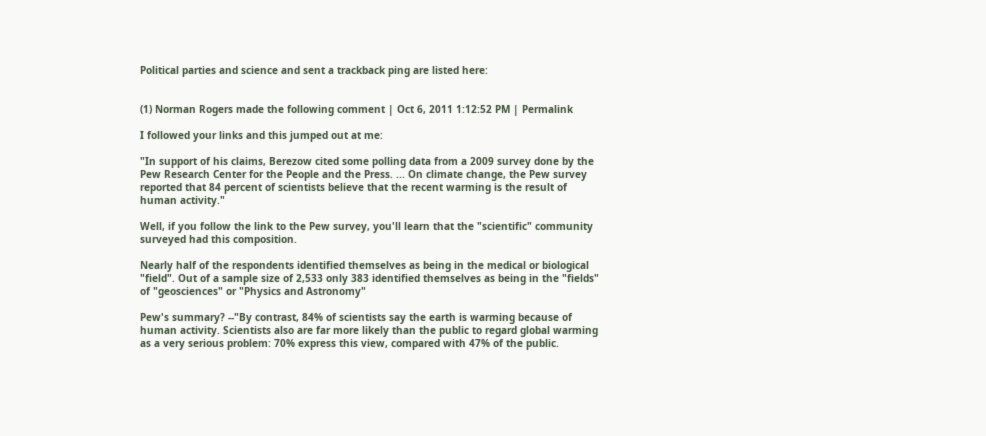Political parties and science and sent a trackback ping are listed here:


(1) Norman Rogers made the following comment | Oct 6, 2011 1:12:52 PM | Permalink

I followed your links and this jumped out at me:

"In support of his claims, Berezow cited some polling data from a 2009 survey done by the Pew Research Center for the People and the Press. ... On climate change, the Pew survey reported that 84 percent of scientists believe that the recent warming is the result of human activity."

Well, if you follow the link to the Pew survey, you'll learn that the "scientific" community surveyed had this composition.

Nearly half of the respondents identified themselves as being in the medical or biological "field". Out of a sample size of 2,533 only 383 identified themselves as being in the "fields" of "geosciences" or "Physics and Astronomy"

Pew's summary? --"By contrast, 84% of scientists say the earth is warming because of human activity. Scientists also are far more likely than the public to regard global warming as a very serious problem: 70% express this view, compared with 47% of the public.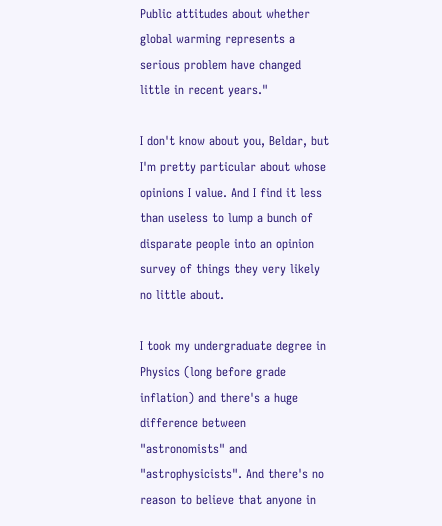Public attitudes about whether global warming represents a serious problem have changed little in recent years."

I don't know about you, Beldar, but I'm pretty particular about whose opinions I value. And I find it less than useless to lump a bunch of disparate people into an opinion survey of things they very likely no little about.

I took my undergraduate degree in Physics (long before grade inflation) and there's a huge difference between "astronomists" and "astrophysicists". And there's no reason to believe that anyone in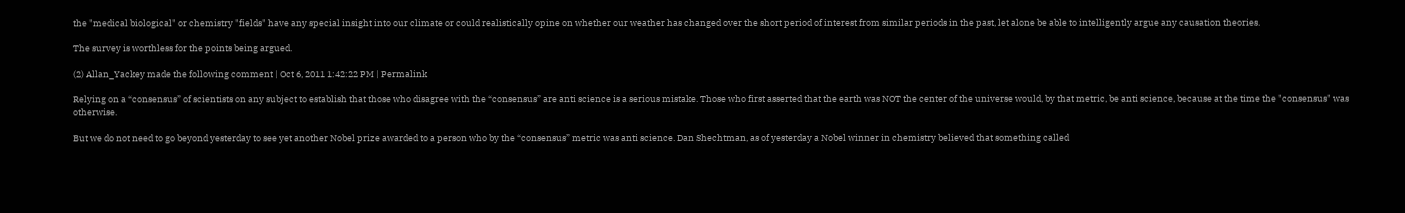the "medical biological" or chemistry "fields" have any special insight into our climate or could realistically opine on whether our weather has changed over the short period of interest from similar periods in the past, let alone be able to intelligently argue any causation theories.

The survey is worthless for the points being argued.

(2) Allan_Yackey made the following comment | Oct 6, 2011 1:42:22 PM | Permalink

Relying on a “consensus” of scientists on any subject to establish that those who disagree with the “consensus” are anti science is a serious mistake. Those who first asserted that the earth was NOT the center of the universe would, by that metric, be anti science, because at the time the "consensus" was otherwise.

But we do not need to go beyond yesterday to see yet another Nobel prize awarded to a person who by the “consensus” metric was anti science. Dan Shechtman, as of yesterday a Nobel winner in chemistry believed that something called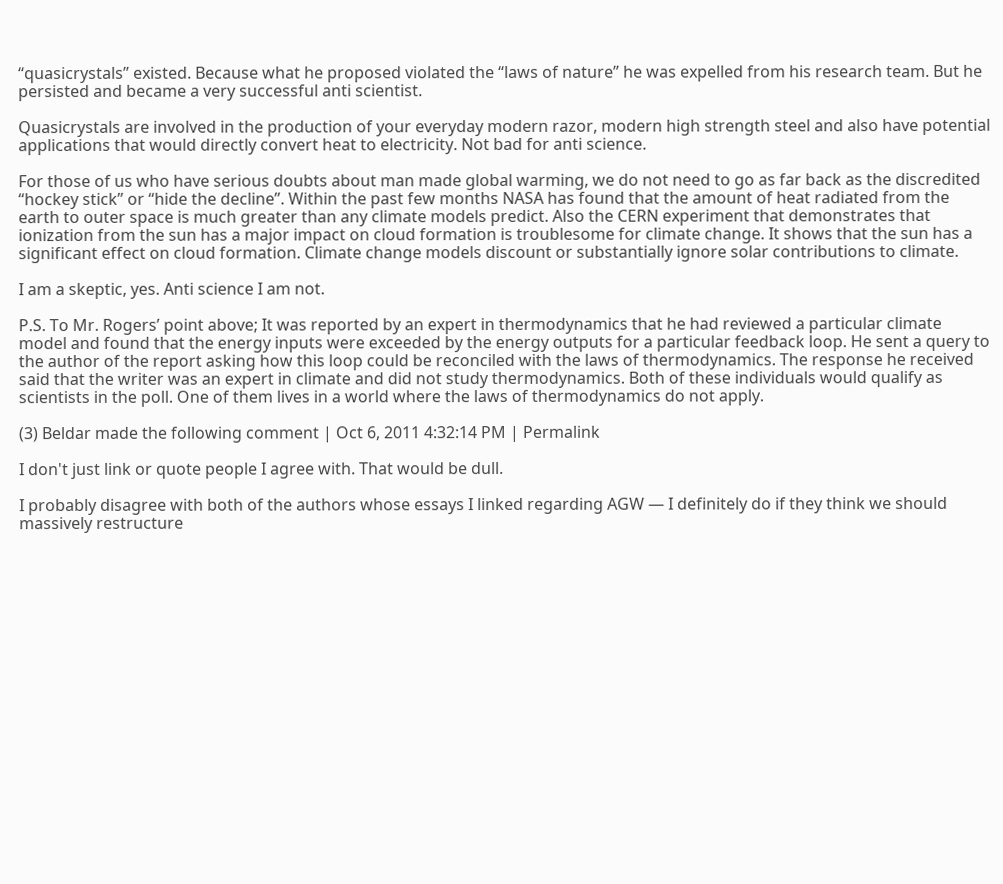“quasicrystals” existed. Because what he proposed violated the “laws of nature” he was expelled from his research team. But he persisted and became a very successful anti scientist.

Quasicrystals are involved in the production of your everyday modern razor, modern high strength steel and also have potential applications that would directly convert heat to electricity. Not bad for anti science.

For those of us who have serious doubts about man made global warming, we do not need to go as far back as the discredited “hockey stick” or “hide the decline”. Within the past few months NASA has found that the amount of heat radiated from the earth to outer space is much greater than any climate models predict. Also the CERN experiment that demonstrates that ionization from the sun has a major impact on cloud formation is troublesome for climate change. It shows that the sun has a significant effect on cloud formation. Climate change models discount or substantially ignore solar contributions to climate.

I am a skeptic, yes. Anti science I am not.

P.S. To Mr. Rogers’ point above; It was reported by an expert in thermodynamics that he had reviewed a particular climate model and found that the energy inputs were exceeded by the energy outputs for a particular feedback loop. He sent a query to the author of the report asking how this loop could be reconciled with the laws of thermodynamics. The response he received said that the writer was an expert in climate and did not study thermodynamics. Both of these individuals would qualify as scientists in the poll. One of them lives in a world where the laws of thermodynamics do not apply.

(3) Beldar made the following comment | Oct 6, 2011 4:32:14 PM | Permalink

I don't just link or quote people I agree with. That would be dull.

I probably disagree with both of the authors whose essays I linked regarding AGW — I definitely do if they think we should massively restructure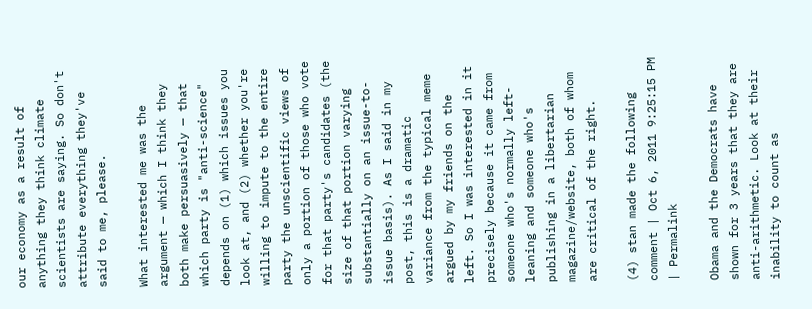our economy as a result of anything they think climate scientists are saying. So don't attribute everything they've said to me, please.

What interested me was the argument — which I think they both make persuasively — that which party is "anti-science" depends on (1) which issues you look at, and (2) whether you're willing to impute to the entire party the unscientific views of only a portion of those who vote for that party's candidates (the size of that portion varying substantially on an issue-to-issue basis). As I said in my post, this is a dramatic variance from the typical meme argued by my friends on the left. So I was interested in it precisely because it came from someone who's normally left-leaning and someone who's publishing in a libertarian magazine/website, both of whom are critical of the right.

(4) stan made the following comment | Oct 6, 2011 9:25:15 PM | Permalink

Obama and the Democrats have shown for 3 years that they are anti-arithmetic. Look at their inability to count as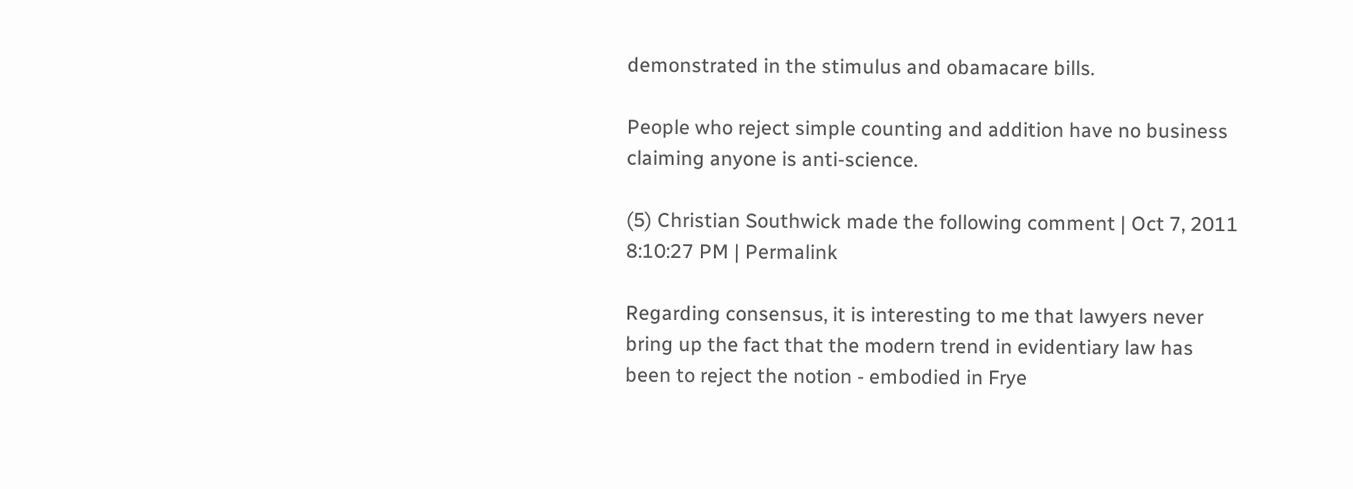demonstrated in the stimulus and obamacare bills.

People who reject simple counting and addition have no business claiming anyone is anti-science.

(5) Christian Southwick made the following comment | Oct 7, 2011 8:10:27 PM | Permalink

Regarding consensus, it is interesting to me that lawyers never bring up the fact that the modern trend in evidentiary law has been to reject the notion - embodied in Frye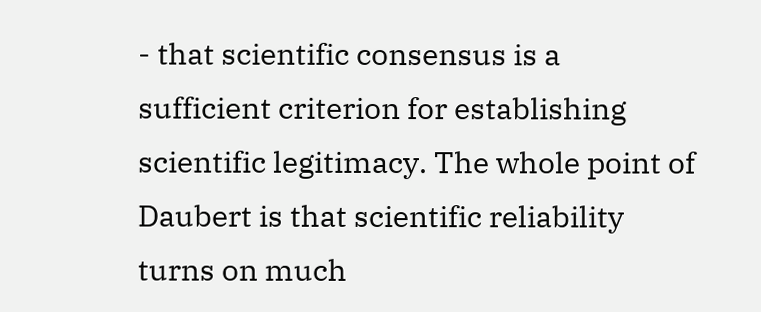- that scientific consensus is a sufficient criterion for establishing scientific legitimacy. The whole point of Daubert is that scientific reliability turns on much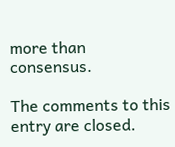more than consensus.

The comments to this entry are closed.